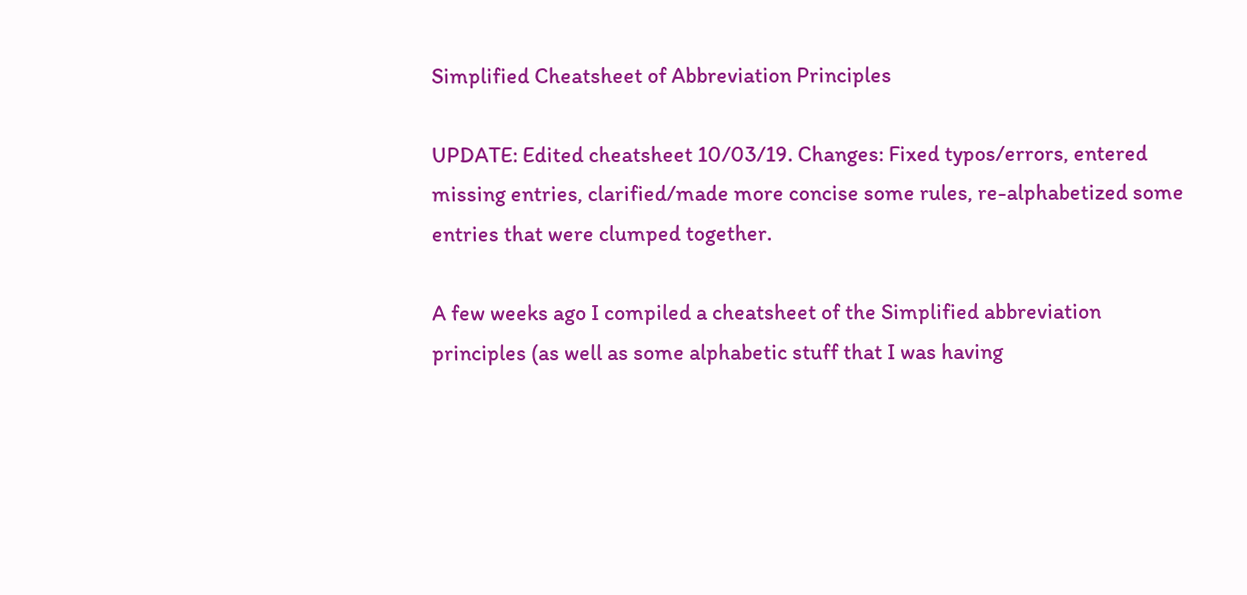Simplified Cheatsheet of Abbreviation Principles

UPDATE: Edited cheatsheet 10/03/19. Changes: Fixed typos/errors, entered missing entries, clarified/made more concise some rules, re-alphabetized some entries that were clumped together.

A few weeks ago I compiled a cheatsheet of the Simplified abbreviation principles (as well as some alphabetic stuff that I was having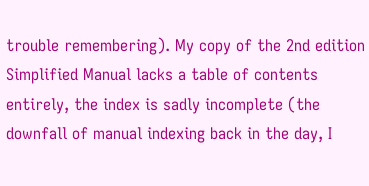trouble remembering). My copy of the 2nd edition Simplified Manual lacks a table of contents entirely, the index is sadly incomplete (the downfall of manual indexing back in the day, I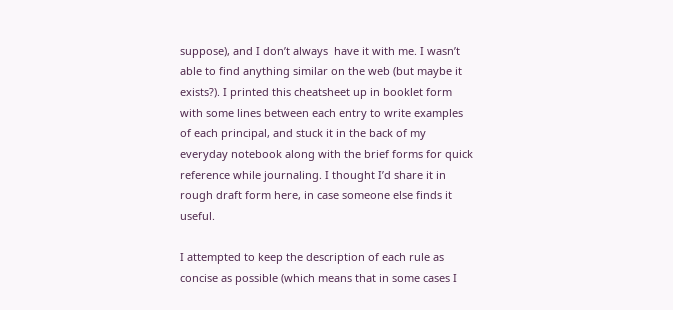suppose), and I don’t always  have it with me. I wasn’t able to find anything similar on the web (but maybe it exists?). I printed this cheatsheet up in booklet form with some lines between each entry to write examples of each principal, and stuck it in the back of my everyday notebook along with the brief forms for quick reference while journaling. I thought I’d share it in rough draft form here, in case someone else finds it useful.

I attempted to keep the description of each rule as concise as possible (which means that in some cases I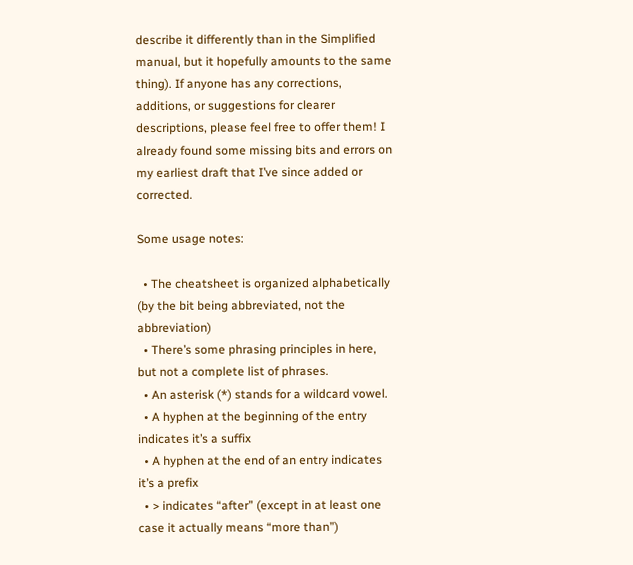describe it differently than in the Simplified manual, but it hopefully amounts to the same thing). If anyone has any corrections, additions, or suggestions for clearer descriptions, please feel free to offer them! I already found some missing bits and errors on my earliest draft that I’ve since added or corrected.

Some usage notes:

  • The cheatsheet is organized alphabetically (by the bit being abbreviated, not the abbreviation)
  • There’s some phrasing principles in here, but not a complete list of phrases.
  • An asterisk (*) stands for a wildcard vowel.
  • A hyphen at the beginning of the entry indicates it’s a suffix
  • A hyphen at the end of an entry indicates it’s a prefix
  • > indicates “after” (except in at least one case it actually means “more than”)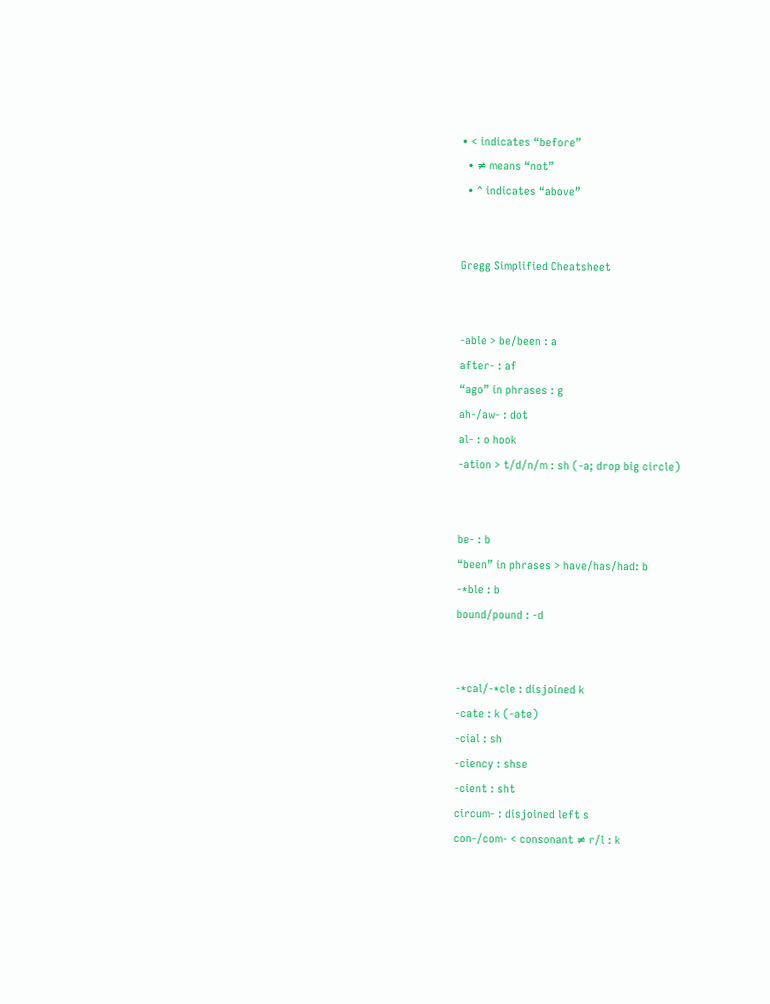• < indicates “before”
  • ≠ means “not”
  • ^ indicates “above”


Gregg Simplified Cheatsheet


-able > be/been : a
after- : af
“ago” in phrases : g
ah-/aw- : dot
al- : o hook
-ation > t/d/n/m : sh (-a; drop big circle)


be- : b
“been” in phrases > have/has/had: b
-*ble : b
bound/pound : -d


-*cal/-*cle : disjoined k
-cate : k (-ate)
-cial : sh
-ciency : shse
-cient : sht
circum- : disjoined left s
con-/com- < consonant ≠ r/l : k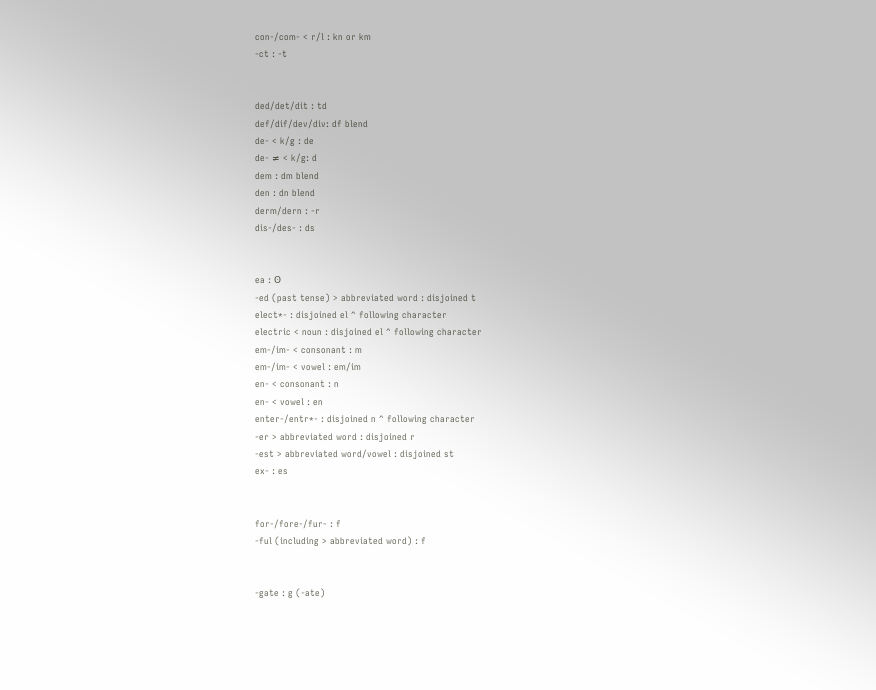con-/com- < r/l : kn or km
-ct : -t


ded/det/dit : td
def/dif/dev/div: df blend
de- < k/g : de
de- ≠ < k/g: d
dem : dm blend
den : dn blend
derm/dern : -r
dis-/des- : ds


ea : Ꙩ
-ed (past tense) > abbreviated word : disjoined t
elect*- : disjoined el ^ following character
electric < noun : disjoined el ^ following character
em-/im- < consonant : m
em-/im- < vowel : em/im
en- < consonant : n
en- < vowel : en
enter-/entr*- : disjoined n ^ following character
-er > abbreviated word : disjoined r
-est > abbreviated word/vowel : disjoined st
ex- : es


for-/fore-/fur- : f
-ful (including > abbreviated word) : f


-gate : g (-ate)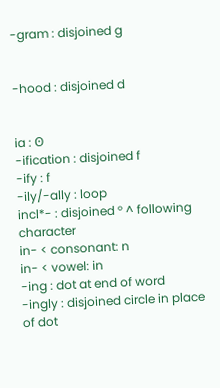-gram : disjoined g


-hood : disjoined d


ia : Ꙩ
-ification : disjoined f
-ify : f
-ily/-ally : loop
incl*- : disjoined ° ^ following character
in- < consonant: n
in- < vowel: in
-ing : dot at end of word
-ingly : disjoined circle in place of dot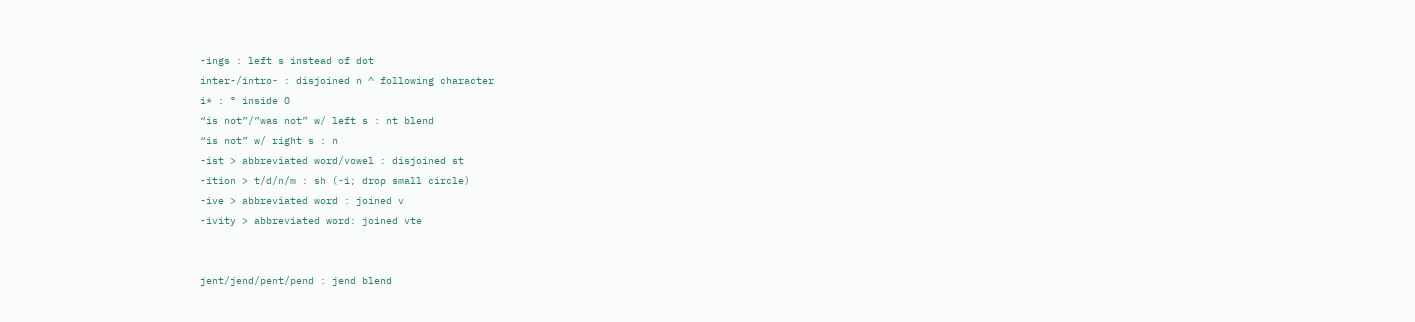-ings : left s instead of dot
inter-/intro- : disjoined n ^ following character
i* : ° inside O
“is not”/”was not” w/ left s : nt blend
“is not” w/ right s : n
-ist > abbreviated word/vowel : disjoined st
-ition > t/d/n/m : sh (-i; drop small circle)
-ive > abbreviated word : joined v
-ivity > abbreviated word: joined vte


jent/jend/pent/pend : jend blend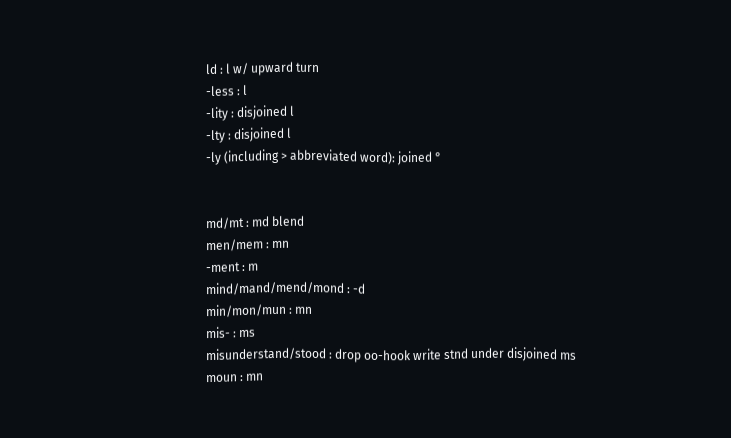ld : l w/ upward turn
-less : l
-lity : disjoined l
-lty : disjoined l
-ly (including > abbreviated word): joined °


md/mt : md blend
men/mem : mn
-ment : m
mind/mand/mend/mond : -d
min/mon/mun : mn
mis- : ms
misunderstand/stood : drop oo-hook write stnd under disjoined ms
moun : mn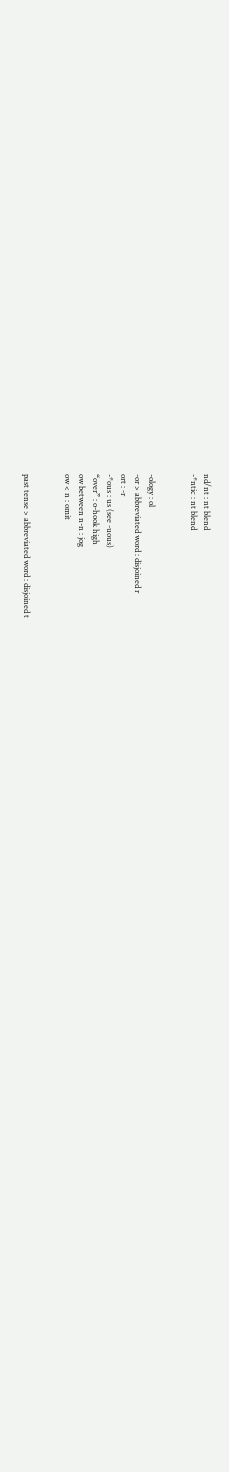nd/nt : nt blend
-*ntic : nt blend


-ology : ol
-or > abbreviated word : disjoined r
ort : -r
-*ous : us (see -uous)
“over” : o-hook high
ow between n-n : jog
ow < n : omit


past tense > abbreviated word : disjoined t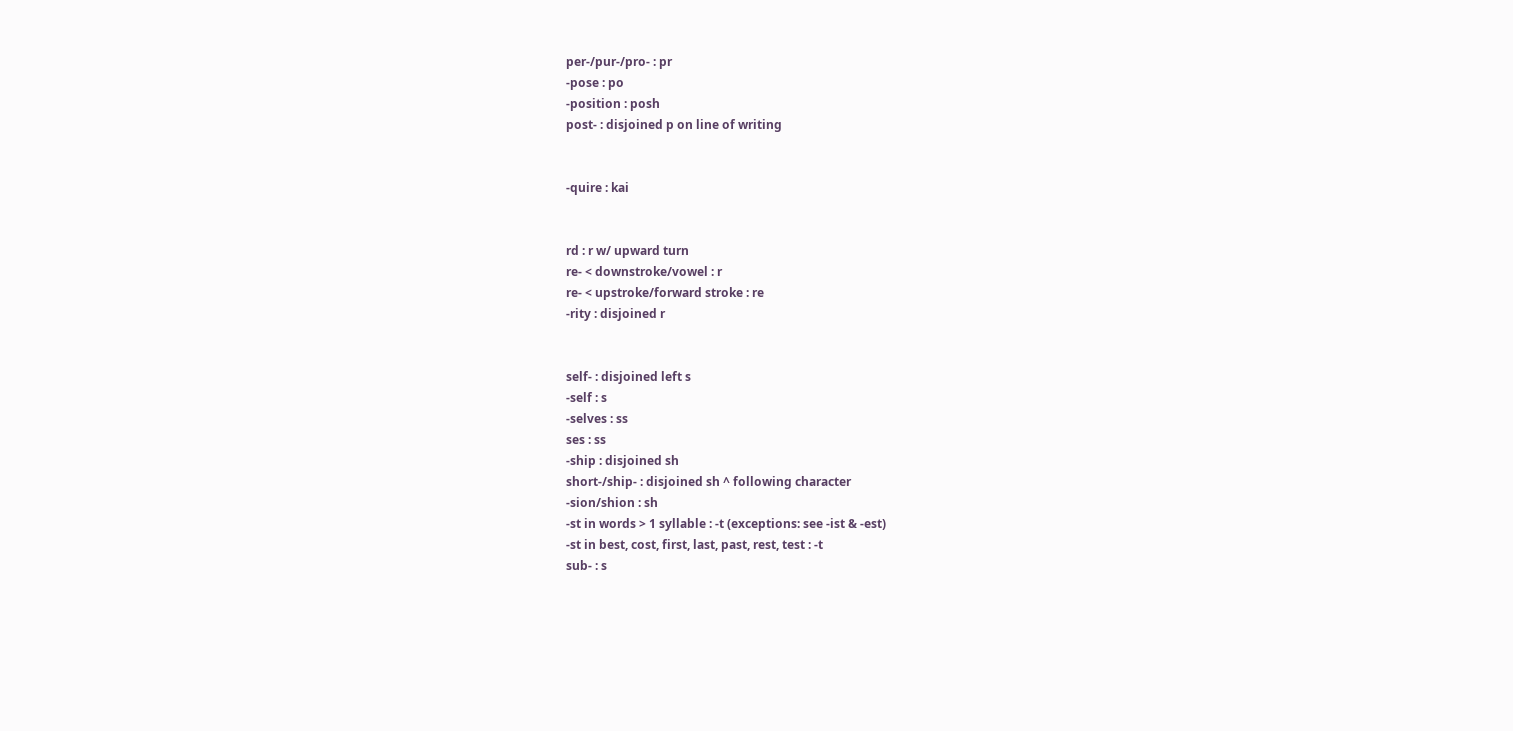per-/pur-/pro- : pr
-pose : po
-position : posh
post- : disjoined p on line of writing


-quire : kai


rd : r w/ upward turn
re- < downstroke/vowel : r
re- < upstroke/forward stroke : re
-rity : disjoined r


self- : disjoined left s
-self : s
-selves : ss
ses : ss
-ship : disjoined sh
short-/ship- : disjoined sh ^ following character
-sion/shion : sh
-st in words > 1 syllable : -t (exceptions: see -ist & -est)
-st in best, cost, first, last, past, rest, test : -t
sub- : s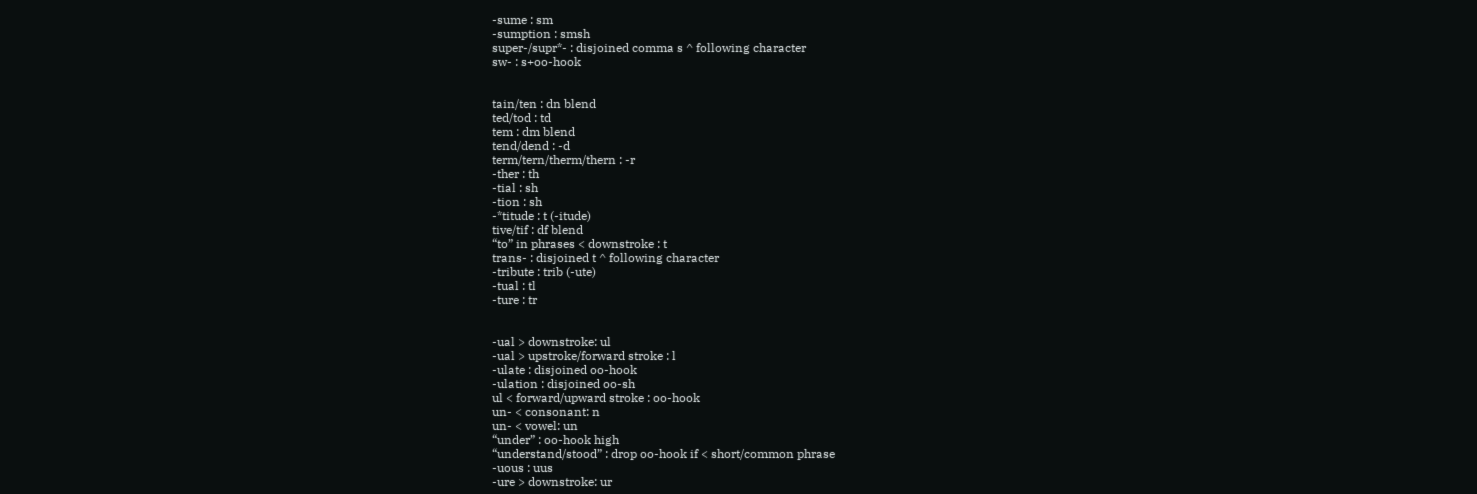-sume : sm
-sumption : smsh
super-/supr*- : disjoined comma s ^ following character
sw- : s+oo-hook


tain/ten : dn blend
ted/tod : td
tem : dm blend
tend/dend : -d
term/tern/therm/thern : -r
-ther : th
-tial : sh
-tion : sh
-*titude : t (-itude)
tive/tif : df blend
“to” in phrases < downstroke : t
trans- : disjoined t ^ following character
-tribute : trib (-ute)
-tual : tl
-ture : tr


-ual > downstroke: ul
-ual > upstroke/forward stroke : l
-ulate : disjoined oo-hook
-ulation : disjoined oo-sh
ul < forward/upward stroke : oo-hook
un- < consonant: n
un- < vowel: un
“under” : oo-hook high
“understand/stood” : drop oo-hook if < short/common phrase
-uous : uus
-ure > downstroke: ur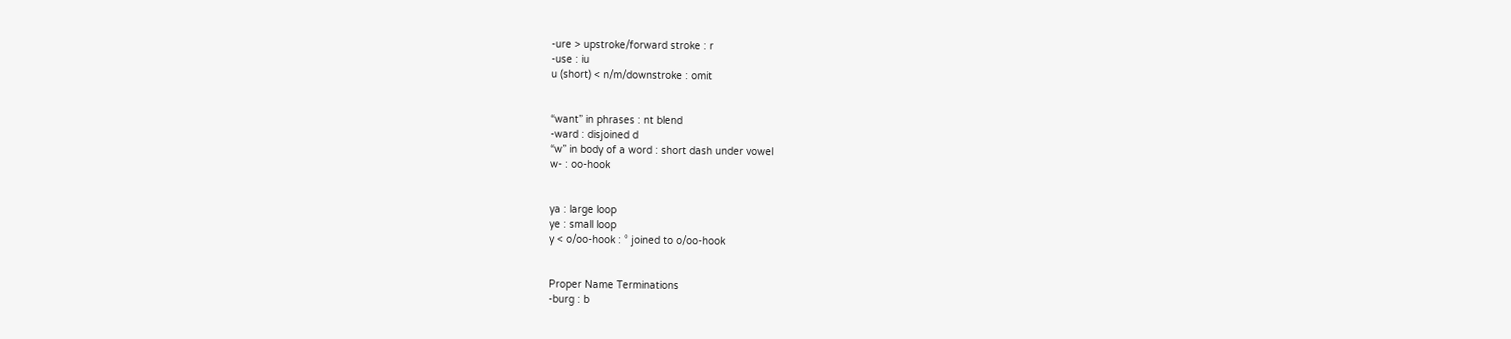-ure > upstroke/forward stroke : r
-use : iu
u (short) < n/m/downstroke : omit


“want” in phrases : nt blend
-ward : disjoined d
“w” in body of a word : short dash under vowel
w- : oo-hook


ya : large loop
ye : small loop
y < o/oo-hook : ° joined to o/oo-hook


Proper Name Terminations
-burg : b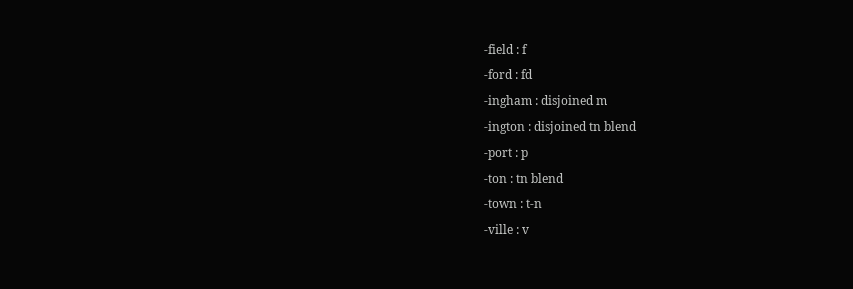-field : f
-ford : fd
-ingham : disjoined m
-ington : disjoined tn blend
-port : p
-ton : tn blend
-town : t-n
-ville : v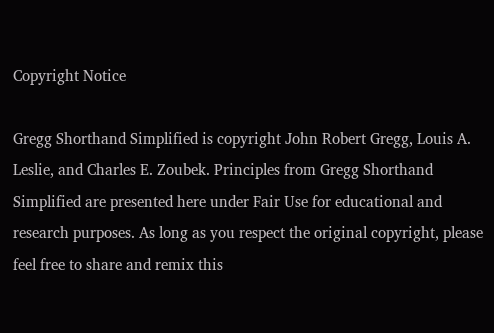Copyright Notice

Gregg Shorthand Simplified is copyright John Robert Gregg, Louis A. Leslie, and Charles E. Zoubek. Principles from Gregg Shorthand Simplified are presented here under Fair Use for educational and research purposes. As long as you respect the original copyright, please feel free to share and remix this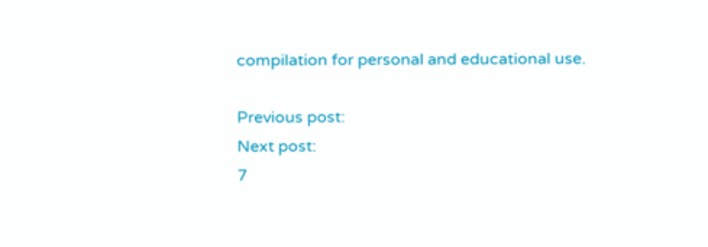compilation for personal and educational use.

Previous post:
Next post:
7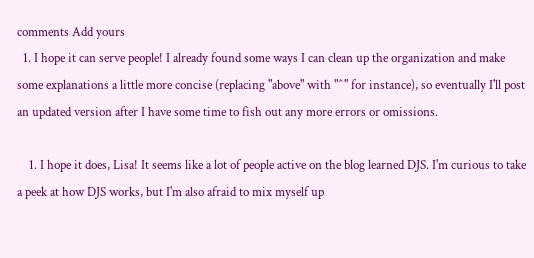comments Add yours
  1. I hope it can serve people! I already found some ways I can clean up the organization and make some explanations a little more concise (replacing "above" with "^" for instance), so eventually I'll post an updated version after I have some time to fish out any more errors or omissions.

    1. I hope it does, Lisa! It seems like a lot of people active on the blog learned DJS. I'm curious to take a peek at how DJS works, but I'm also afraid to mix myself up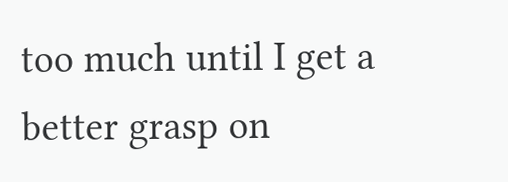too much until I get a better grasp on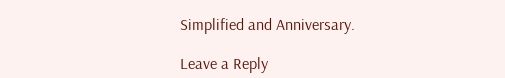Simplified and Anniversary.

Leave a Reply